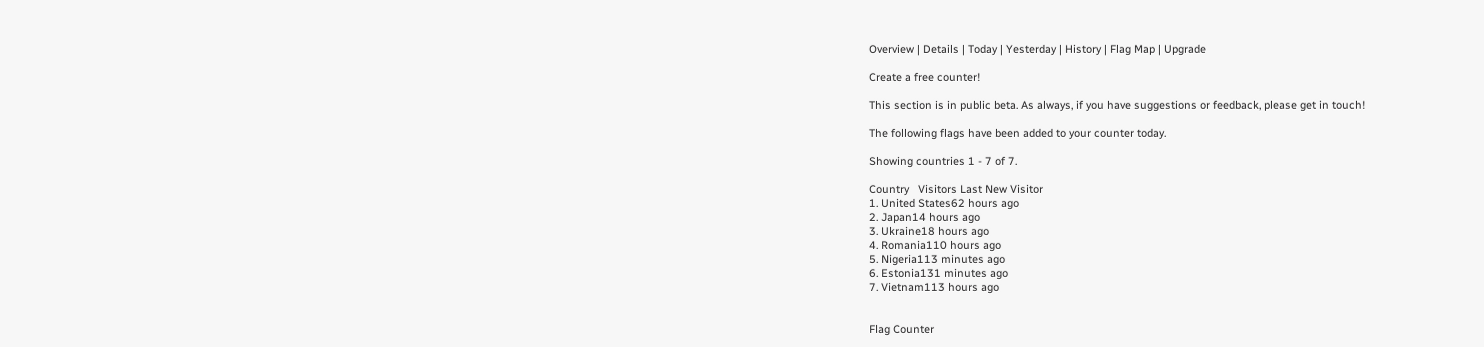Overview | Details | Today | Yesterday | History | Flag Map | Upgrade

Create a free counter!

This section is in public beta. As always, if you have suggestions or feedback, please get in touch!

The following flags have been added to your counter today.

Showing countries 1 - 7 of 7.

Country   Visitors Last New Visitor
1. United States62 hours ago
2. Japan14 hours ago
3. Ukraine18 hours ago
4. Romania110 hours ago
5. Nigeria113 minutes ago
6. Estonia131 minutes ago
7. Vietnam113 hours ago


Flag Counter